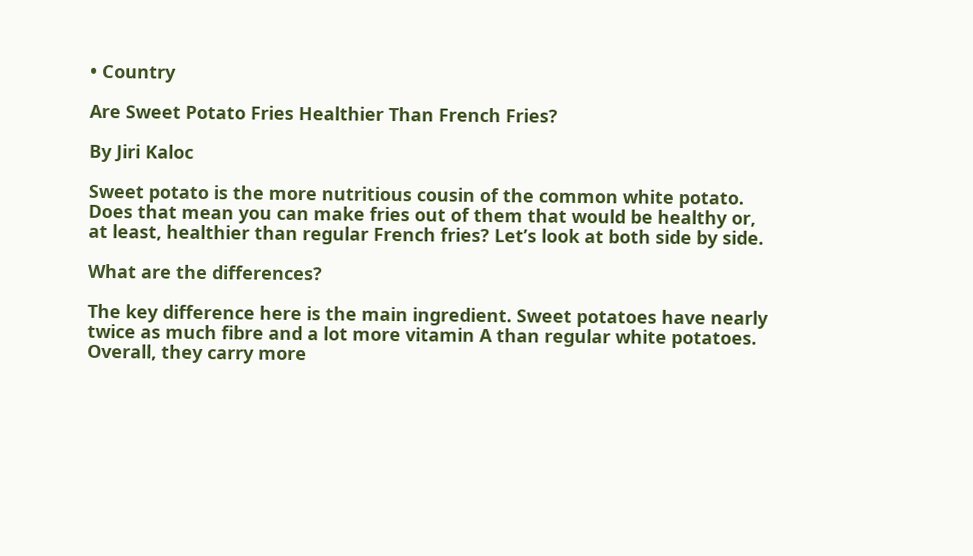• Country

Are Sweet Potato Fries Healthier Than French Fries?

By Jiri Kaloc

Sweet potato is the more nutritious cousin of the common white potato. Does that mean you can make fries out of them that would be healthy or, at least, healthier than regular French fries? Let’s look at both side by side.

What are the differences?

The key difference here is the main ingredient. Sweet potatoes have nearly twice as much fibre and a lot more vitamin A than regular white potatoes. Overall, they carry more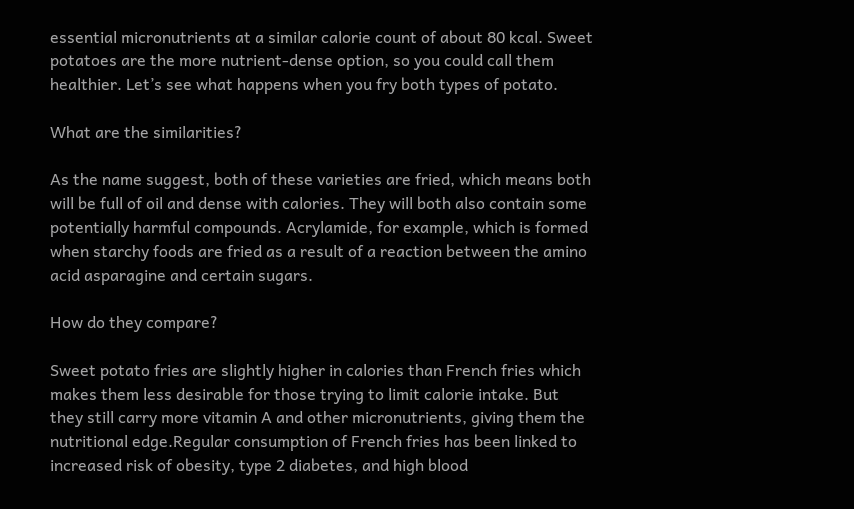essential micronutrients at a similar calorie count of about 80 kcal. Sweet potatoes are the more nutrient-dense option, so you could call them healthier. Let’s see what happens when you fry both types of potato.

What are the similarities?

As the name suggest, both of these varieties are fried, which means both will be full of oil and dense with calories. They will both also contain some potentially harmful compounds. Acrylamide, for example, which is formed when starchy foods are fried as a result of a reaction between the amino acid asparagine and certain sugars.

How do they compare?

Sweet potato fries are slightly higher in calories than French fries which makes them less desirable for those trying to limit calorie intake. But they still carry more vitamin A and other micronutrients, giving them the nutritional edge.Regular consumption of French fries has been linked to increased risk of obesity, type 2 diabetes, and high blood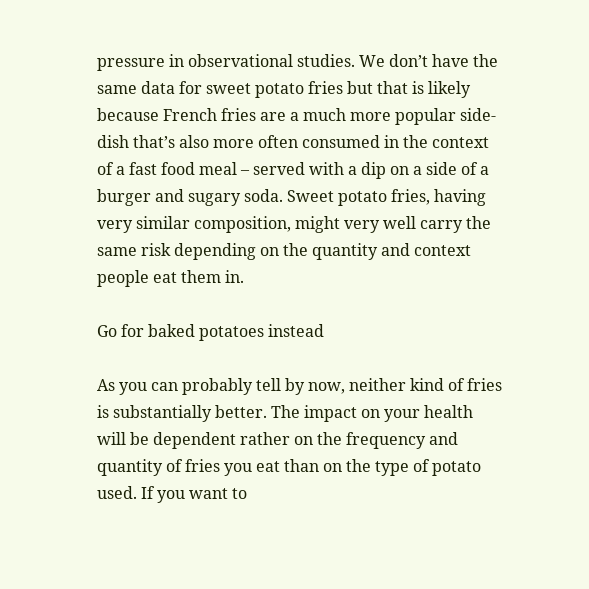pressure in observational studies. We don’t have the same data for sweet potato fries but that is likely because French fries are a much more popular side-dish that’s also more often consumed in the context of a fast food meal – served with a dip on a side of a burger and sugary soda. Sweet potato fries, having very similar composition, might very well carry the same risk depending on the quantity and context people eat them in.

Go for baked potatoes instead

As you can probably tell by now, neither kind of fries is substantially better. The impact on your health will be dependent rather on the frequency and quantity of fries you eat than on the type of potato used. If you want to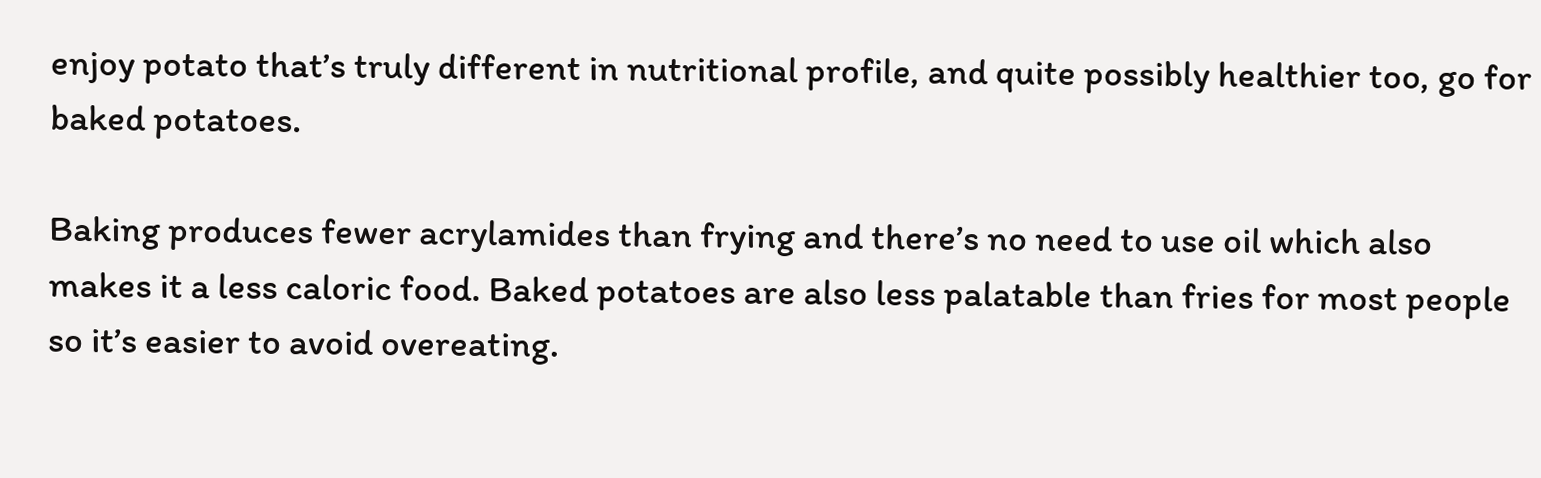enjoy potato that’s truly different in nutritional profile, and quite possibly healthier too, go for baked potatoes.

Baking produces fewer acrylamides than frying and there’s no need to use oil which also makes it a less caloric food. Baked potatoes are also less palatable than fries for most people so it’s easier to avoid overeating.